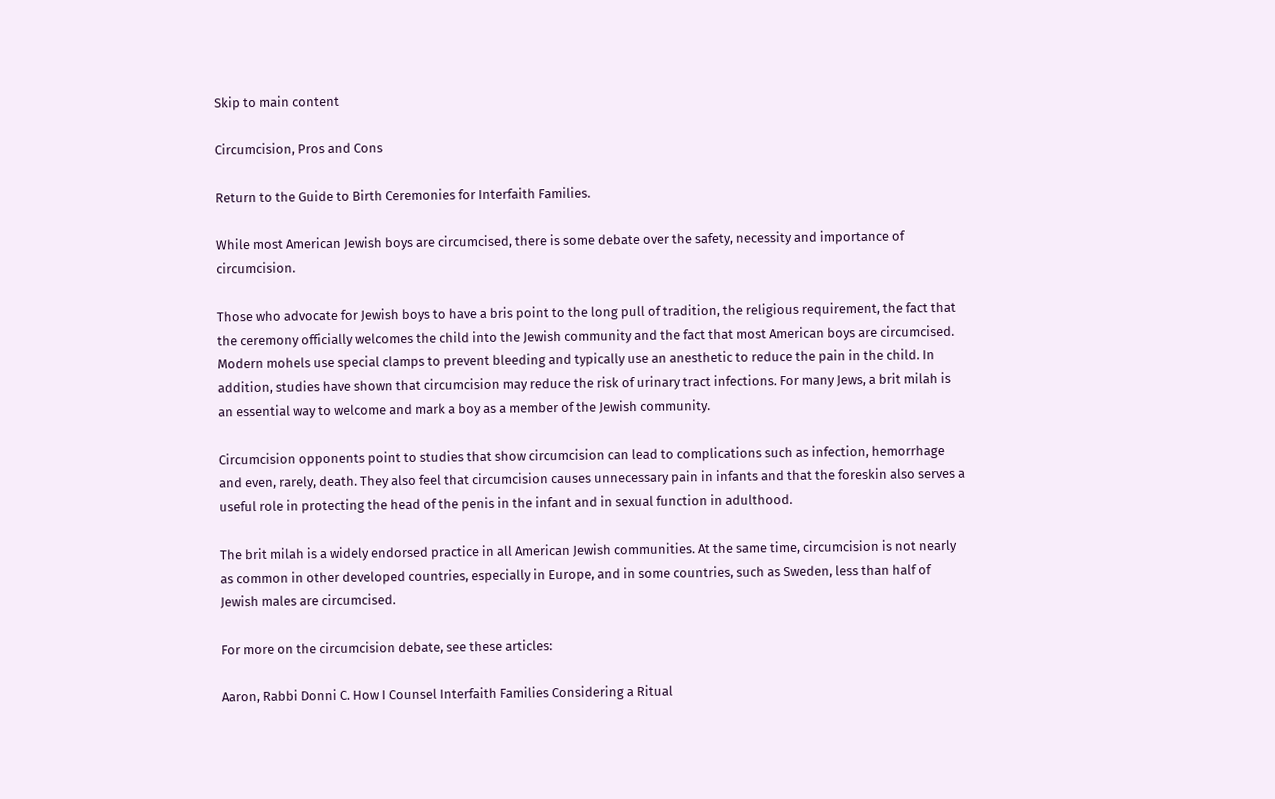Skip to main content

Circumcision, Pros and Cons

Return to the Guide to Birth Ceremonies for Interfaith Families.

While most American Jewish boys are circumcised, there is some debate over the safety, necessity and importance of circumcision.

Those who advocate for Jewish boys to have a bris point to the long pull of tradition, the religious requirement, the fact that the ceremony officially welcomes the child into the Jewish community and the fact that most American boys are circumcised. Modern mohels use special clamps to prevent bleeding and typically use an anesthetic to reduce the pain in the child. In addition, studies have shown that circumcision may reduce the risk of urinary tract infections. For many Jews, a brit milah is an essential way to welcome and mark a boy as a member of the Jewish community.

Circumcision opponents point to studies that show circumcision can lead to complications such as infection, hemorrhage and even, rarely, death. They also feel that circumcision causes unnecessary pain in infants and that the foreskin also serves a useful role in protecting the head of the penis in the infant and in sexual function in adulthood.

The brit milah is a widely endorsed practice in all American Jewish communities. At the same time, circumcision is not nearly as common in other developed countries, especially in Europe, and in some countries, such as Sweden, less than half of Jewish males are circumcised.

For more on the circumcision debate, see these articles:

Aaron, Rabbi Donni C. How I Counsel Interfaith Families Considering a Ritual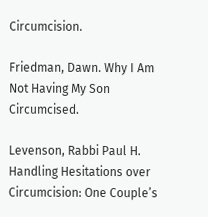Circumcision.

Friedman, Dawn. Why I Am Not Having My Son Circumcised.

Levenson, Rabbi Paul H. Handling Hesitations over Circumcision: One Couple’s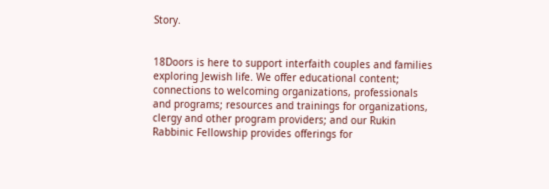Story.


18Doors is here to support interfaith couples and families exploring Jewish life. We offer educational content; connections to welcoming organizations, professionals and programs; resources and trainings for organizations, clergy and other program providers; and our Rukin Rabbinic Fellowship provides offerings for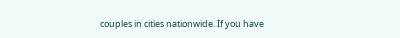couples in cities nationwide. If you have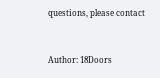questions, please contact


Author: 18Doors